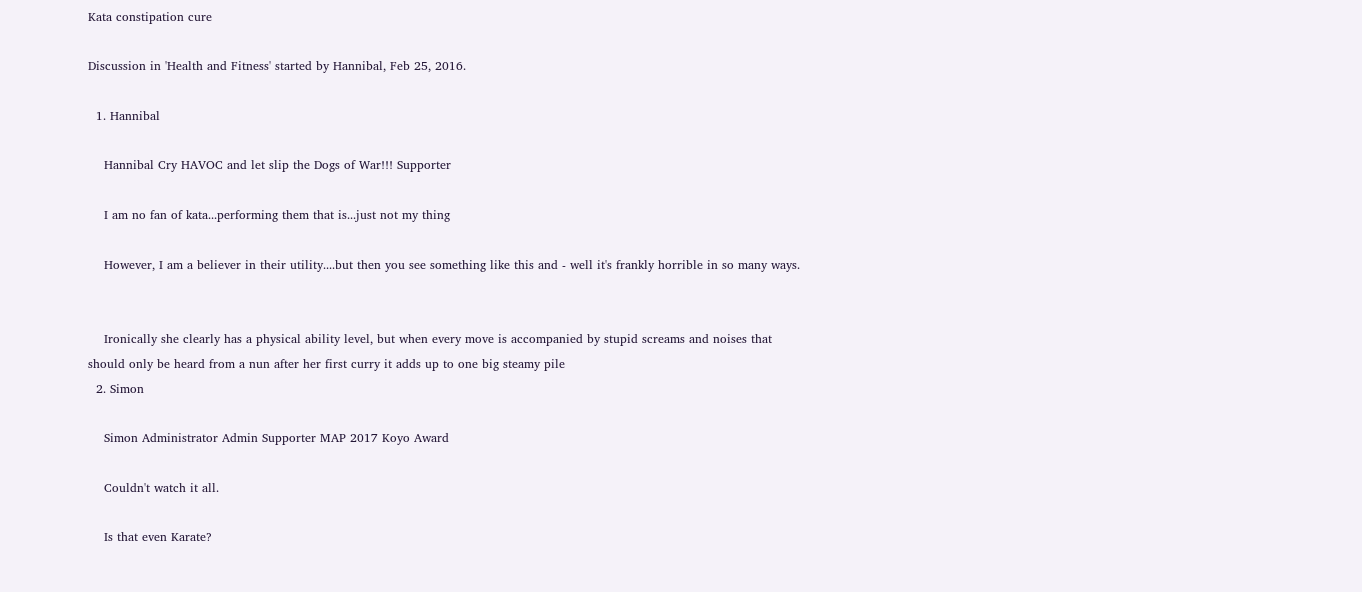Kata constipation cure

Discussion in 'Health and Fitness' started by Hannibal, Feb 25, 2016.

  1. Hannibal

    Hannibal Cry HAVOC and let slip the Dogs of War!!! Supporter

    I am no fan of kata...performing them that is...just not my thing

    However, I am a believer in their utility....but then you see something like this and - well it's frankly horrible in so many ways.


    Ironically she clearly has a physical ability level, but when every move is accompanied by stupid screams and noises that should only be heard from a nun after her first curry it adds up to one big steamy pile
  2. Simon

    Simon Administrator Admin Supporter MAP 2017 Koyo Award

    Couldn't watch it all.

    Is that even Karate?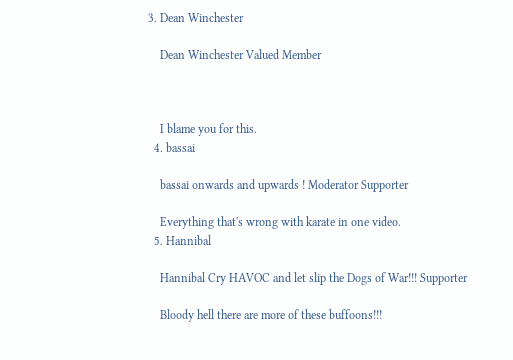3. Dean Winchester

    Dean Winchester Valued Member



    I blame you for this.
  4. bassai

    bassai onwards and upwards ! Moderator Supporter

    Everything that's wrong with karate in one video.
  5. Hannibal

    Hannibal Cry HAVOC and let slip the Dogs of War!!! Supporter

    Bloody hell there are more of these buffoons!!!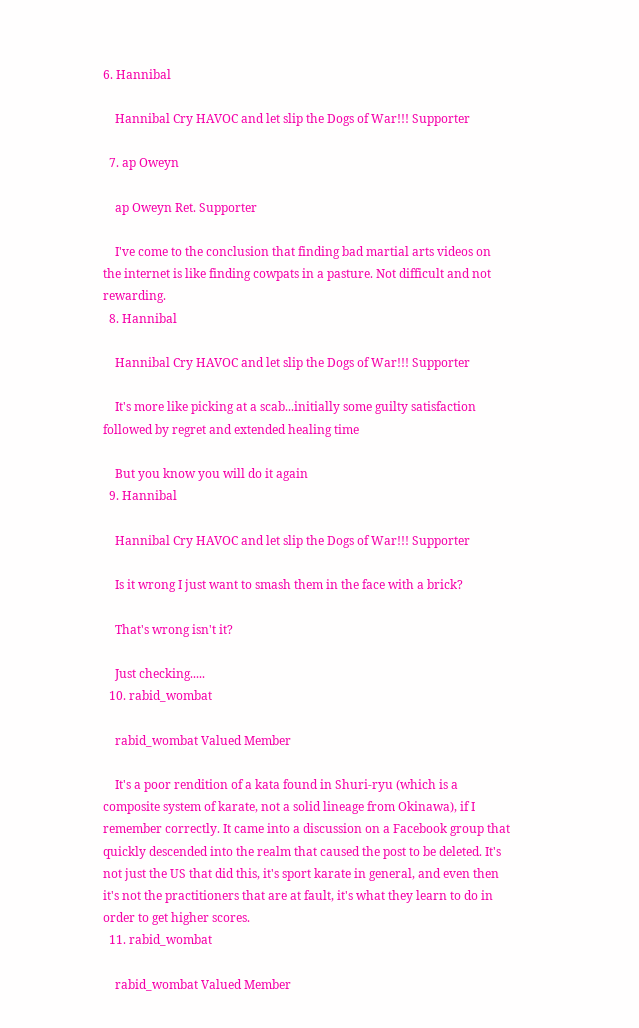6. Hannibal

    Hannibal Cry HAVOC and let slip the Dogs of War!!! Supporter

  7. ap Oweyn

    ap Oweyn Ret. Supporter

    I've come to the conclusion that finding bad martial arts videos on the internet is like finding cowpats in a pasture. Not difficult and not rewarding.
  8. Hannibal

    Hannibal Cry HAVOC and let slip the Dogs of War!!! Supporter

    It's more like picking at a scab...initially some guilty satisfaction followed by regret and extended healing time

    But you know you will do it again
  9. Hannibal

    Hannibal Cry HAVOC and let slip the Dogs of War!!! Supporter

    Is it wrong I just want to smash them in the face with a brick?

    That's wrong isn't it?

    Just checking.....
  10. rabid_wombat

    rabid_wombat Valued Member

    It's a poor rendition of a kata found in Shuri-ryu (which is a composite system of karate, not a solid lineage from Okinawa), if I remember correctly. It came into a discussion on a Facebook group that quickly descended into the realm that caused the post to be deleted. It's not just the US that did this, it's sport karate in general, and even then it's not the practitioners that are at fault, it's what they learn to do in order to get higher scores.
  11. rabid_wombat

    rabid_wombat Valued Member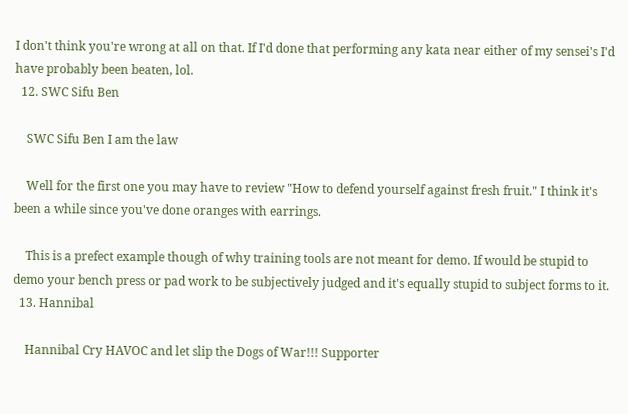I don't think you're wrong at all on that. If I'd done that performing any kata near either of my sensei's I'd have probably been beaten, lol.
  12. SWC Sifu Ben

    SWC Sifu Ben I am the law

    Well for the first one you may have to review "How to defend yourself against fresh fruit." I think it's been a while since you've done oranges with earrings.

    This is a prefect example though of why training tools are not meant for demo. If would be stupid to demo your bench press or pad work to be subjectively judged and it's equally stupid to subject forms to it.
  13. Hannibal

    Hannibal Cry HAVOC and let slip the Dogs of War!!! Supporter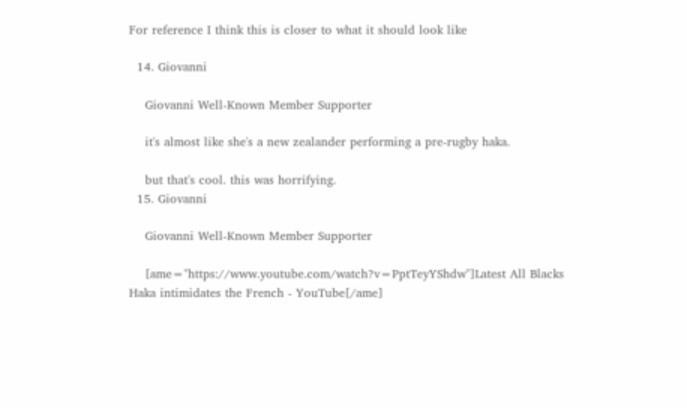For reference I think this is closer to what it should look like

  14. Giovanni

    Giovanni Well-Known Member Supporter

    it's almost like she's a new zealander performing a pre-rugby haka.

    but that's cool. this was horrifying.
  15. Giovanni

    Giovanni Well-Known Member Supporter

    [ame="https://www.youtube.com/watch?v=PptTeyYShdw"]Latest All Blacks Haka intimidates the French - YouTube[/ame]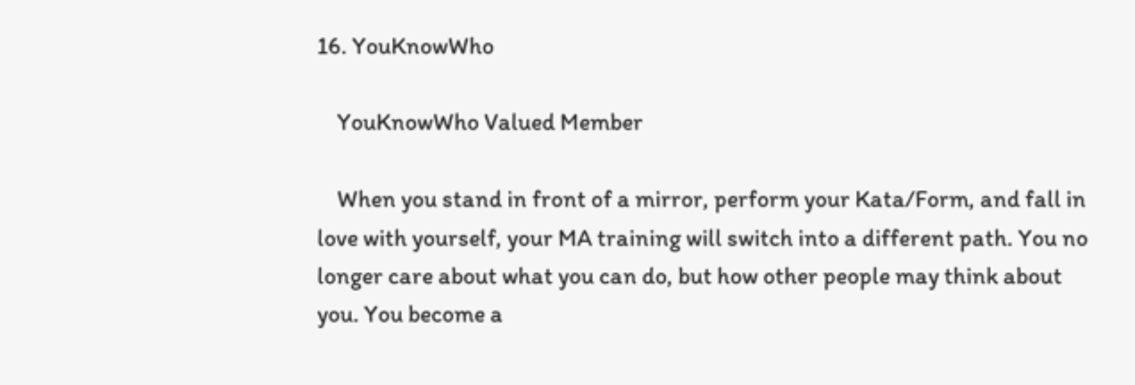16. YouKnowWho

    YouKnowWho Valued Member

    When you stand in front of a mirror, perform your Kata/Form, and fall in love with yourself, your MA training will switch into a different path. You no longer care about what you can do, but how other people may think about you. You become a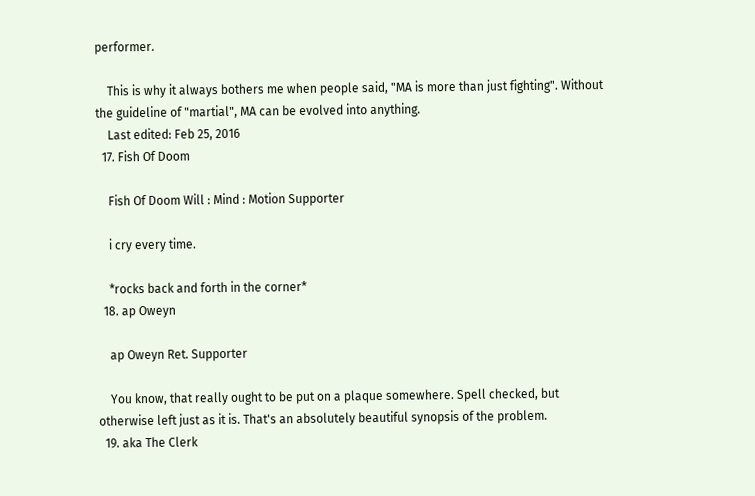performer.

    This is why it always bothers me when people said, "MA is more than just fighting". Without the guideline of "martial", MA can be evolved into anything.
    Last edited: Feb 25, 2016
  17. Fish Of Doom

    Fish Of Doom Will : Mind : Motion Supporter

    i cry every time.

    *rocks back and forth in the corner*
  18. ap Oweyn

    ap Oweyn Ret. Supporter

    You know, that really ought to be put on a plaque somewhere. Spell checked, but otherwise left just as it is. That's an absolutely beautiful synopsis of the problem.
  19. aka The Clerk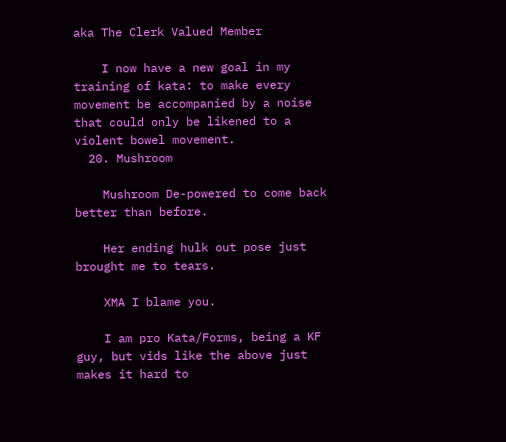aka The Clerk Valued Member

    I now have a new goal in my training of kata: to make every movement be accompanied by a noise that could only be likened to a violent bowel movement.
  20. Mushroom

    Mushroom De-powered to come back better than before.

    Her ending hulk out pose just brought me to tears.

    XMA I blame you.

    I am pro Kata/Forms, being a KF guy, but vids like the above just makes it hard to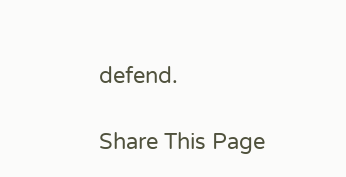defend.

Share This Page